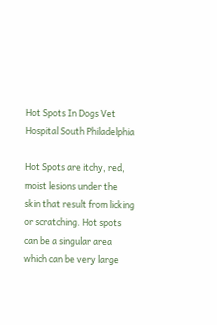Hot Spots In Dogs Vet Hospital South Philadelphia

Hot Spots are itchy, red, moist lesions under the skin that result from licking or scratching. Hot spots can be a singular area which can be very large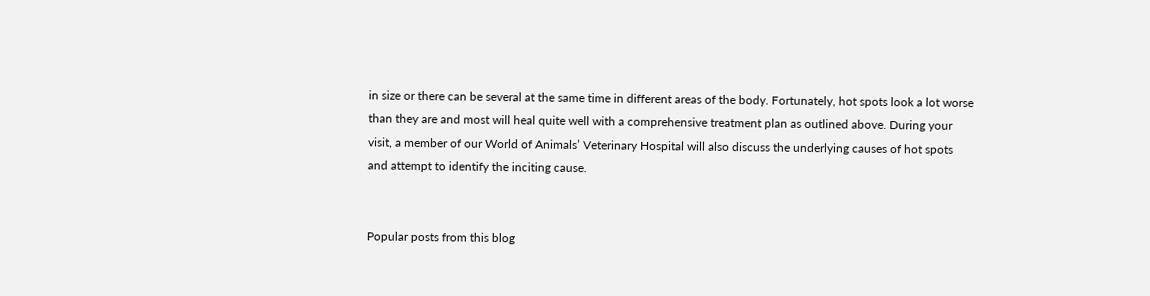in size or there can be several at the same time in different areas of the body. Fortunately, hot spots look a lot worse than they are and most will heal quite well with a comprehensive treatment plan as outlined above. During your visit, a member of our World of Animals’ Veterinary Hospital will also discuss the underlying causes of hot spots and attempt to identify the inciting cause.


Popular posts from this blog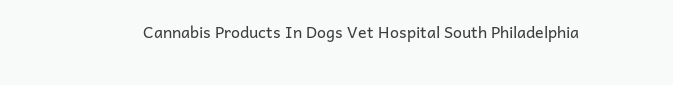Cannabis Products In Dogs Vet Hospital South Philadelphia